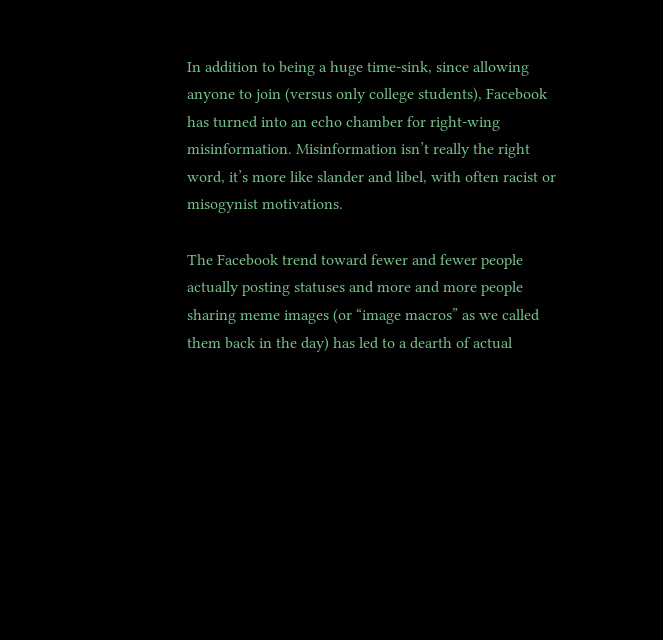In addition to being a huge time-sink, since allowing anyone to join (versus only college students), Facebook has turned into an echo chamber for right-wing misinformation. Misinformation isn’t really the right word, it’s more like slander and libel, with often racist or misogynist motivations.

The Facebook trend toward fewer and fewer people actually posting statuses and more and more people sharing meme images (or “image macros” as we called them back in the day) has led to a dearth of actual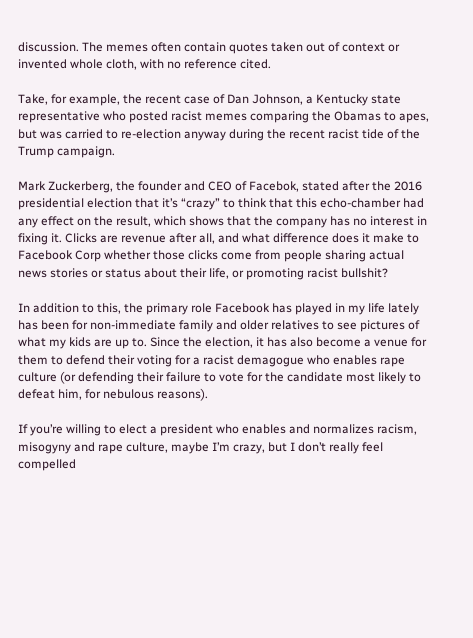discussion. The memes often contain quotes taken out of context or invented whole cloth, with no reference cited.

Take, for example, the recent case of Dan Johnson, a Kentucky state representative who posted racist memes comparing the Obamas to apes, but was carried to re-election anyway during the recent racist tide of the Trump campaign.

Mark Zuckerberg, the founder and CEO of Facebok, stated after the 2016 presidential election that it’s “crazy” to think that this echo-chamber had any effect on the result, which shows that the company has no interest in fixing it. Clicks are revenue after all, and what difference does it make to Facebook Corp whether those clicks come from people sharing actual news stories or status about their life, or promoting racist bullshit?

In addition to this, the primary role Facebook has played in my life lately has been for non-immediate family and older relatives to see pictures of what my kids are up to. Since the election, it has also become a venue for them to defend their voting for a racist demagogue who enables rape culture (or defending their failure to vote for the candidate most likely to defeat him, for nebulous reasons).

If you’re willing to elect a president who enables and normalizes racism, misogyny and rape culture, maybe I’m crazy, but I don’t really feel compelled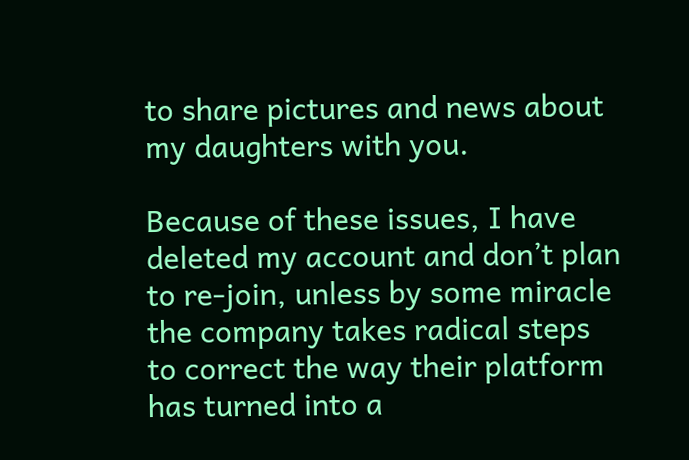to share pictures and news about my daughters with you.

Because of these issues, I have deleted my account and don’t plan to re-join, unless by some miracle the company takes radical steps to correct the way their platform has turned into a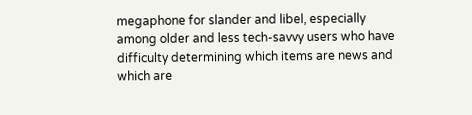megaphone for slander and libel, especially among older and less tech-savvy users who have difficulty determining which items are news and which are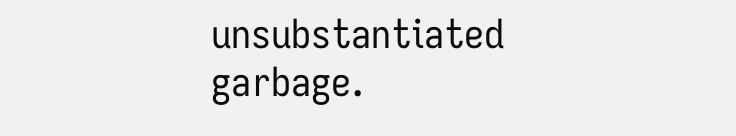unsubstantiated garbage.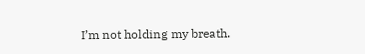I’m not holding my breath.